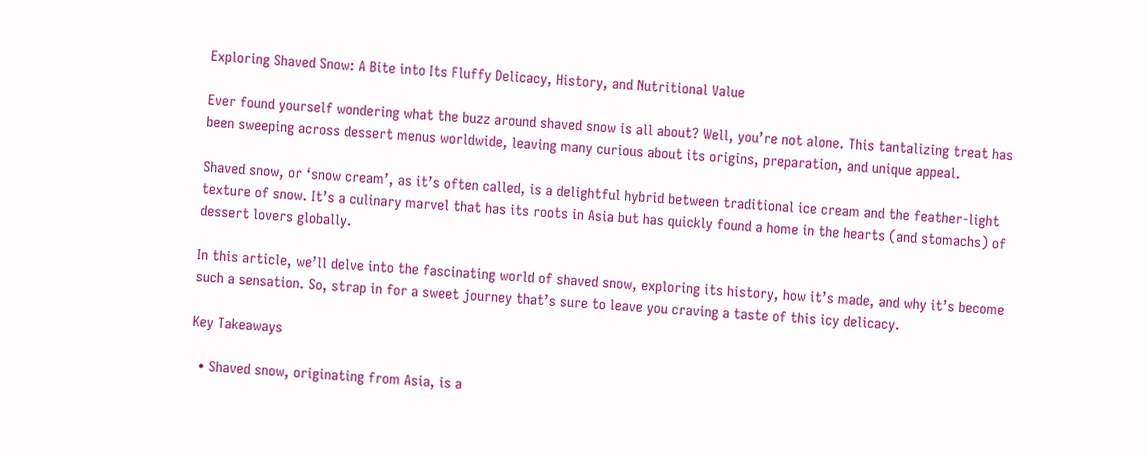Exploring Shaved Snow: A Bite into Its Fluffy Delicacy, History, and Nutritional Value

Ever found yourself wondering what the buzz around shaved snow is all about? Well, you’re not alone. This tantalizing treat has been sweeping across dessert menus worldwide, leaving many curious about its origins, preparation, and unique appeal.

Shaved snow, or ‘snow cream’, as it’s often called, is a delightful hybrid between traditional ice cream and the feather-light texture of snow. It’s a culinary marvel that has its roots in Asia but has quickly found a home in the hearts (and stomachs) of dessert lovers globally.

In this article, we’ll delve into the fascinating world of shaved snow, exploring its history, how it’s made, and why it’s become such a sensation. So, strap in for a sweet journey that’s sure to leave you craving a taste of this icy delicacy.

Key Takeaways

  • Shaved snow, originating from Asia, is a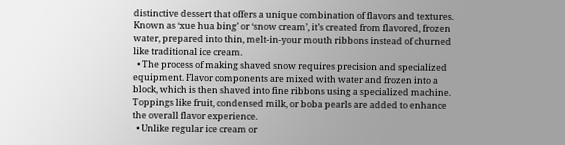distinctive dessert that offers a unique combination of flavors and textures. Known as ‘xue hua bing’ or ‘snow cream’, it’s created from flavored, frozen water, prepared into thin, melt-in-your mouth ribbons instead of churned like traditional ice cream.
  • The process of making shaved snow requires precision and specialized equipment. Flavor components are mixed with water and frozen into a block, which is then shaved into fine ribbons using a specialized machine. Toppings like fruit, condensed milk, or boba pearls are added to enhance the overall flavor experience.
  • Unlike regular ice cream or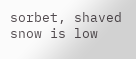sorbet, shaved snow is low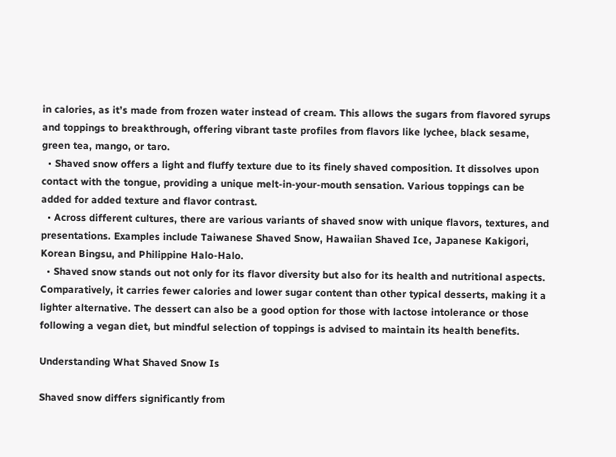in calories, as it’s made from frozen water instead of cream. This allows the sugars from flavored syrups and toppings to breakthrough, offering vibrant taste profiles from flavors like lychee, black sesame, green tea, mango, or taro.
  • Shaved snow offers a light and fluffy texture due to its finely shaved composition. It dissolves upon contact with the tongue, providing a unique melt-in-your-mouth sensation. Various toppings can be added for added texture and flavor contrast.
  • Across different cultures, there are various variants of shaved snow with unique flavors, textures, and presentations. Examples include Taiwanese Shaved Snow, Hawaiian Shaved Ice, Japanese Kakigori, Korean Bingsu, and Philippine Halo-Halo.
  • Shaved snow stands out not only for its flavor diversity but also for its health and nutritional aspects. Comparatively, it carries fewer calories and lower sugar content than other typical desserts, making it a lighter alternative. The dessert can also be a good option for those with lactose intolerance or those following a vegan diet, but mindful selection of toppings is advised to maintain its health benefits.

Understanding What Shaved Snow Is

Shaved snow differs significantly from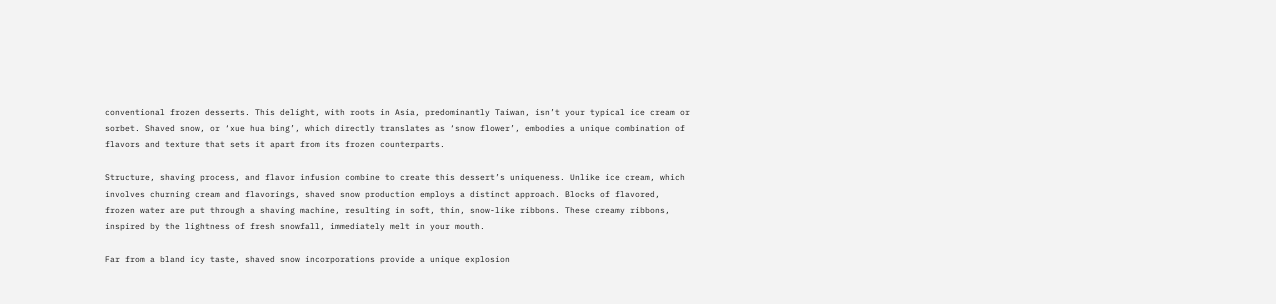conventional frozen desserts. This delight, with roots in Asia, predominantly Taiwan, isn’t your typical ice cream or sorbet. Shaved snow, or ‘xue hua bing’, which directly translates as ‘snow flower’, embodies a unique combination of flavors and texture that sets it apart from its frozen counterparts.

Structure, shaving process, and flavor infusion combine to create this dessert’s uniqueness. Unlike ice cream, which involves churning cream and flavorings, shaved snow production employs a distinct approach. Blocks of flavored, frozen water are put through a shaving machine, resulting in soft, thin, snow-like ribbons. These creamy ribbons, inspired by the lightness of fresh snowfall, immediately melt in your mouth.

Far from a bland icy taste, shaved snow incorporations provide a unique explosion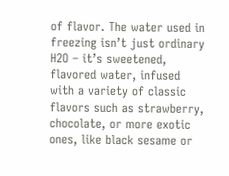of flavor. The water used in freezing isn’t just ordinary H2O – it’s sweetened, flavored water, infused with a variety of classic flavors such as strawberry, chocolate, or more exotic ones, like black sesame or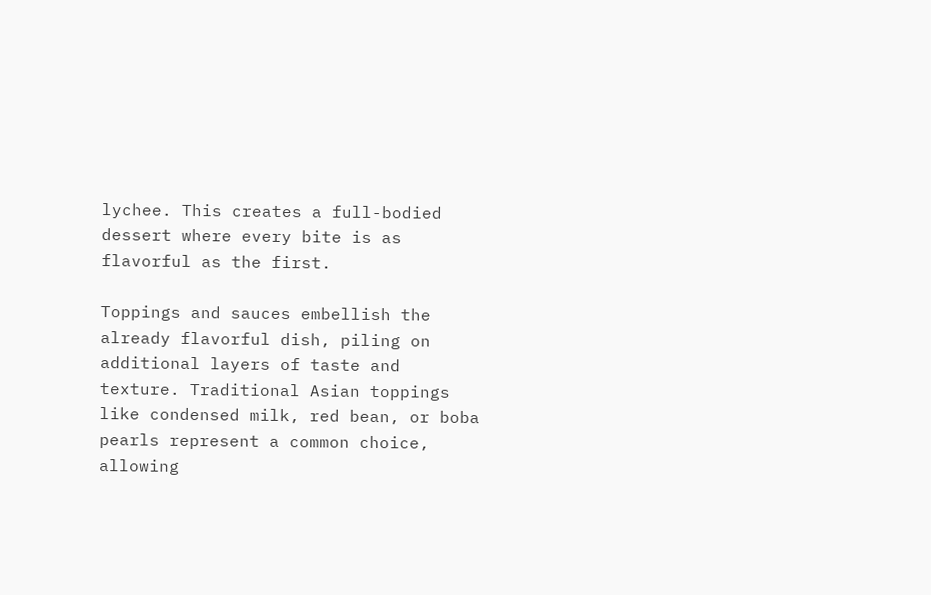lychee. This creates a full-bodied dessert where every bite is as flavorful as the first.

Toppings and sauces embellish the already flavorful dish, piling on additional layers of taste and texture. Traditional Asian toppings like condensed milk, red bean, or boba pearls represent a common choice, allowing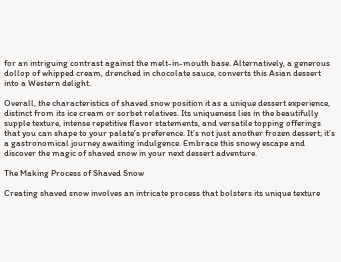for an intriguing contrast against the melt-in-mouth base. Alternatively, a generous dollop of whipped cream, drenched in chocolate sauce, converts this Asian dessert into a Western delight.

Overall, the characteristics of shaved snow position it as a unique dessert experience, distinct from its ice cream or sorbet relatives. Its uniqueness lies in the beautifully supple texture, intense repetitive flavor statements, and versatile topping offerings that you can shape to your palate’s preference. It’s not just another frozen dessert; it’s a gastronomical journey awaiting indulgence. Embrace this snowy escape and discover the magic of shaved snow in your next dessert adventure.

The Making Process of Shaved Snow

Creating shaved snow involves an intricate process that bolsters its unique texture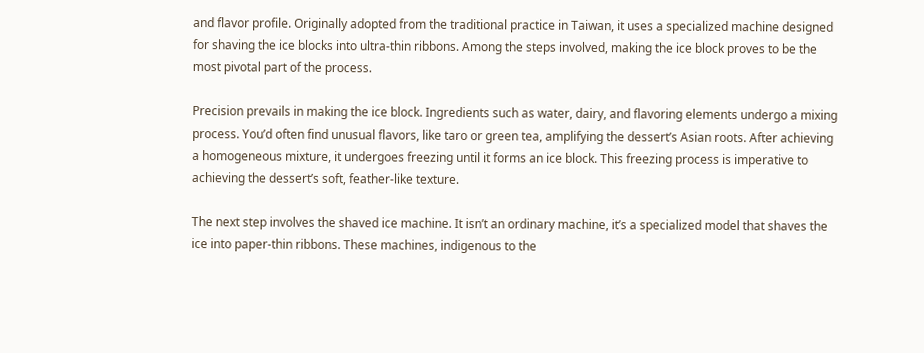and flavor profile. Originally adopted from the traditional practice in Taiwan, it uses a specialized machine designed for shaving the ice blocks into ultra-thin ribbons. Among the steps involved, making the ice block proves to be the most pivotal part of the process.

Precision prevails in making the ice block. Ingredients such as water, dairy, and flavoring elements undergo a mixing process. You’d often find unusual flavors, like taro or green tea, amplifying the dessert’s Asian roots. After achieving a homogeneous mixture, it undergoes freezing until it forms an ice block. This freezing process is imperative to achieving the dessert’s soft, feather-like texture.

The next step involves the shaved ice machine. It isn’t an ordinary machine, it’s a specialized model that shaves the ice into paper-thin ribbons. These machines, indigenous to the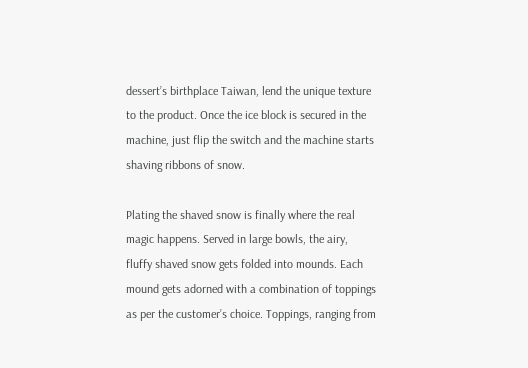dessert’s birthplace Taiwan, lend the unique texture to the product. Once the ice block is secured in the machine, just flip the switch and the machine starts shaving ribbons of snow.

Plating the shaved snow is finally where the real magic happens. Served in large bowls, the airy, fluffy shaved snow gets folded into mounds. Each mound gets adorned with a combination of toppings as per the customer’s choice. Toppings, ranging from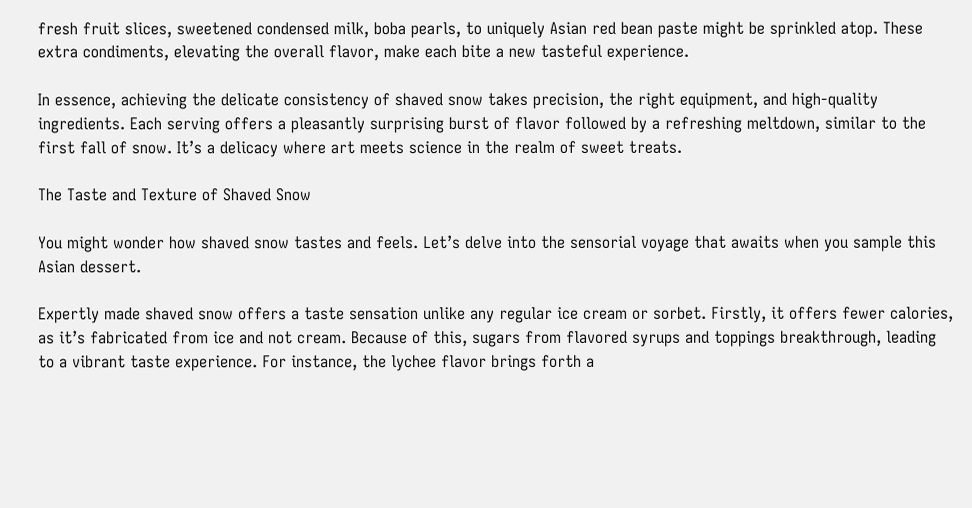fresh fruit slices, sweetened condensed milk, boba pearls, to uniquely Asian red bean paste might be sprinkled atop. These extra condiments, elevating the overall flavor, make each bite a new tasteful experience.

In essence, achieving the delicate consistency of shaved snow takes precision, the right equipment, and high-quality ingredients. Each serving offers a pleasantly surprising burst of flavor followed by a refreshing meltdown, similar to the first fall of snow. It’s a delicacy where art meets science in the realm of sweet treats.

The Taste and Texture of Shaved Snow

You might wonder how shaved snow tastes and feels. Let’s delve into the sensorial voyage that awaits when you sample this Asian dessert.

Expertly made shaved snow offers a taste sensation unlike any regular ice cream or sorbet. Firstly, it offers fewer calories, as it’s fabricated from ice and not cream. Because of this, sugars from flavored syrups and toppings breakthrough, leading to a vibrant taste experience. For instance, the lychee flavor brings forth a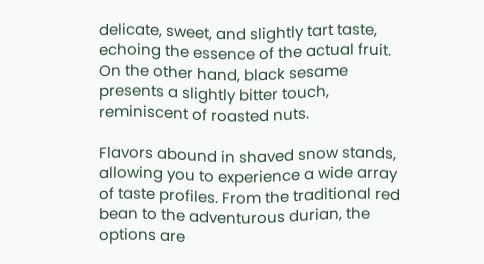delicate, sweet, and slightly tart taste, echoing the essence of the actual fruit. On the other hand, black sesame presents a slightly bitter touch, reminiscent of roasted nuts.

Flavors abound in shaved snow stands, allowing you to experience a wide array of taste profiles. From the traditional red bean to the adventurous durian, the options are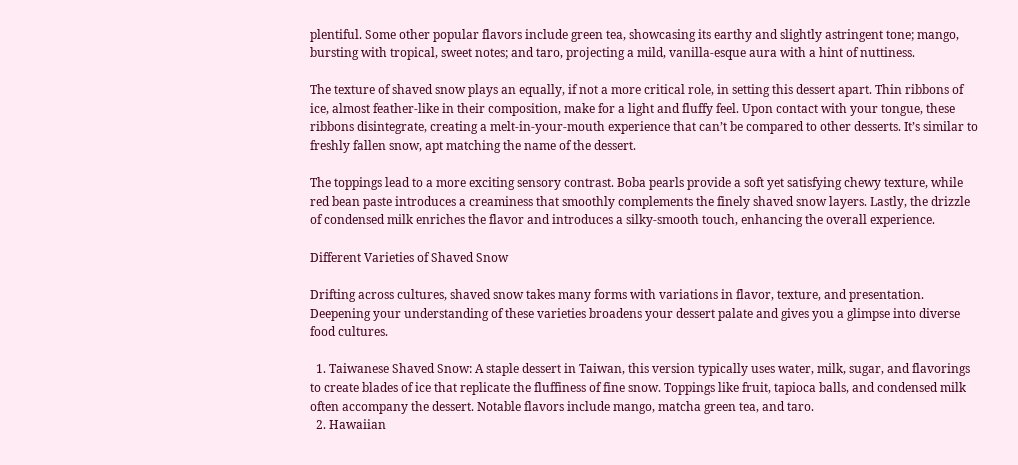plentiful. Some other popular flavors include green tea, showcasing its earthy and slightly astringent tone; mango, bursting with tropical, sweet notes; and taro, projecting a mild, vanilla-esque aura with a hint of nuttiness.

The texture of shaved snow plays an equally, if not a more critical role, in setting this dessert apart. Thin ribbons of ice, almost feather-like in their composition, make for a light and fluffy feel. Upon contact with your tongue, these ribbons disintegrate, creating a melt-in-your-mouth experience that can’t be compared to other desserts. It’s similar to freshly fallen snow, apt matching the name of the dessert.

The toppings lead to a more exciting sensory contrast. Boba pearls provide a soft yet satisfying chewy texture, while red bean paste introduces a creaminess that smoothly complements the finely shaved snow layers. Lastly, the drizzle of condensed milk enriches the flavor and introduces a silky-smooth touch, enhancing the overall experience.

Different Varieties of Shaved Snow

Drifting across cultures, shaved snow takes many forms with variations in flavor, texture, and presentation. Deepening your understanding of these varieties broadens your dessert palate and gives you a glimpse into diverse food cultures.

  1. Taiwanese Shaved Snow: A staple dessert in Taiwan, this version typically uses water, milk, sugar, and flavorings to create blades of ice that replicate the fluffiness of fine snow. Toppings like fruit, tapioca balls, and condensed milk often accompany the dessert. Notable flavors include mango, matcha green tea, and taro.
  2. Hawaiian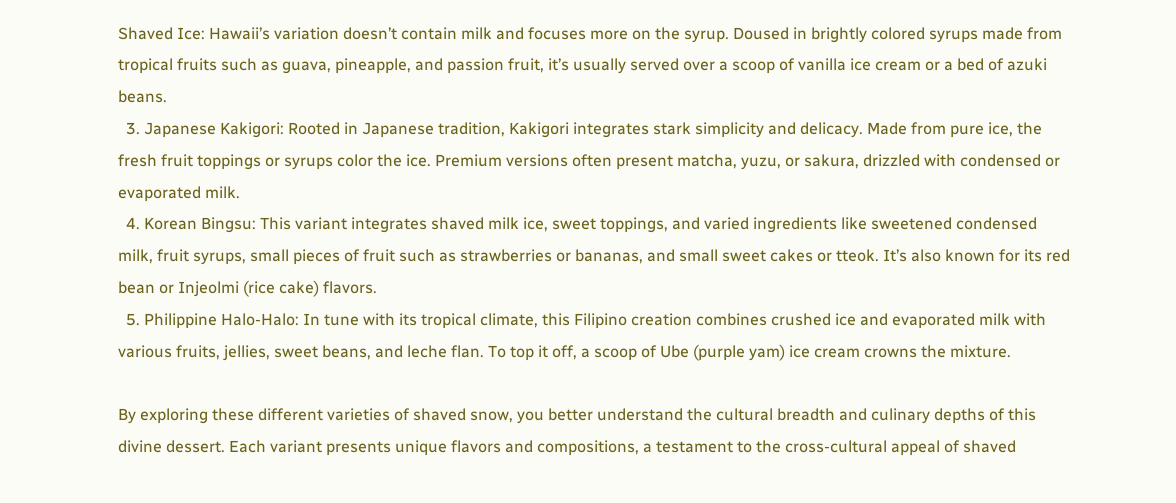Shaved Ice: Hawaii’s variation doesn’t contain milk and focuses more on the syrup. Doused in brightly colored syrups made from tropical fruits such as guava, pineapple, and passion fruit, it’s usually served over a scoop of vanilla ice cream or a bed of azuki beans.
  3. Japanese Kakigori: Rooted in Japanese tradition, Kakigori integrates stark simplicity and delicacy. Made from pure ice, the fresh fruit toppings or syrups color the ice. Premium versions often present matcha, yuzu, or sakura, drizzled with condensed or evaporated milk.
  4. Korean Bingsu: This variant integrates shaved milk ice, sweet toppings, and varied ingredients like sweetened condensed milk, fruit syrups, small pieces of fruit such as strawberries or bananas, and small sweet cakes or tteok. It’s also known for its red bean or Injeolmi (rice cake) flavors.
  5. Philippine Halo-Halo: In tune with its tropical climate, this Filipino creation combines crushed ice and evaporated milk with various fruits, jellies, sweet beans, and leche flan. To top it off, a scoop of Ube (purple yam) ice cream crowns the mixture.

By exploring these different varieties of shaved snow, you better understand the cultural breadth and culinary depths of this divine dessert. Each variant presents unique flavors and compositions, a testament to the cross-cultural appeal of shaved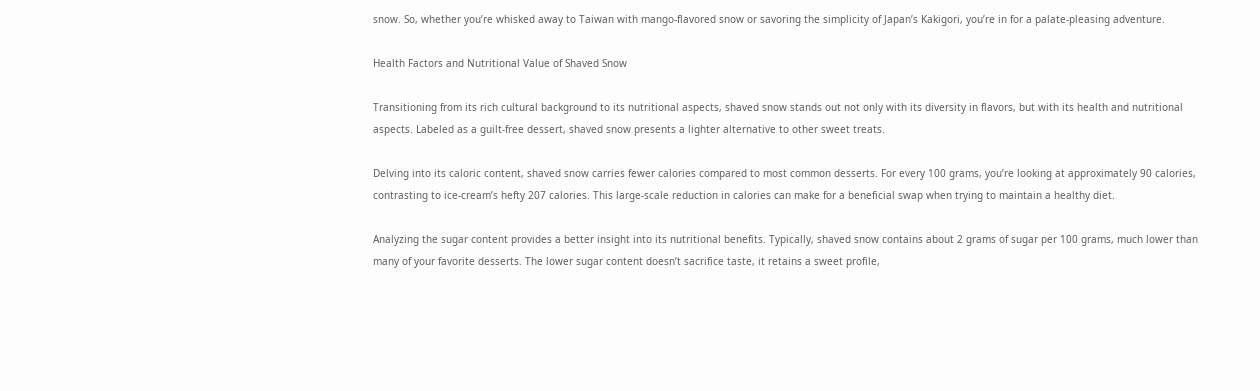snow. So, whether you’re whisked away to Taiwan with mango-flavored snow or savoring the simplicity of Japan’s Kakigori, you’re in for a palate-pleasing adventure.

Health Factors and Nutritional Value of Shaved Snow

Transitioning from its rich cultural background to its nutritional aspects, shaved snow stands out not only with its diversity in flavors, but with its health and nutritional aspects. Labeled as a guilt-free dessert, shaved snow presents a lighter alternative to other sweet treats.

Delving into its caloric content, shaved snow carries fewer calories compared to most common desserts. For every 100 grams, you’re looking at approximately 90 calories, contrasting to ice-cream’s hefty 207 calories. This large-scale reduction in calories can make for a beneficial swap when trying to maintain a healthy diet.

Analyzing the sugar content provides a better insight into its nutritional benefits. Typically, shaved snow contains about 2 grams of sugar per 100 grams, much lower than many of your favorite desserts. The lower sugar content doesn’t sacrifice taste, it retains a sweet profile,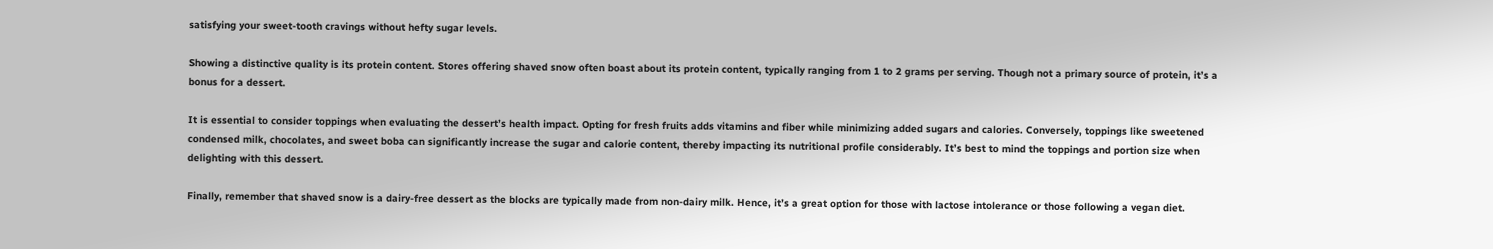satisfying your sweet-tooth cravings without hefty sugar levels.

Showing a distinctive quality is its protein content. Stores offering shaved snow often boast about its protein content, typically ranging from 1 to 2 grams per serving. Though not a primary source of protein, it’s a bonus for a dessert.

It is essential to consider toppings when evaluating the dessert’s health impact. Opting for fresh fruits adds vitamins and fiber while minimizing added sugars and calories. Conversely, toppings like sweetened condensed milk, chocolates, and sweet boba can significantly increase the sugar and calorie content, thereby impacting its nutritional profile considerably. It’s best to mind the toppings and portion size when delighting with this dessert.

Finally, remember that shaved snow is a dairy-free dessert as the blocks are typically made from non-dairy milk. Hence, it’s a great option for those with lactose intolerance or those following a vegan diet.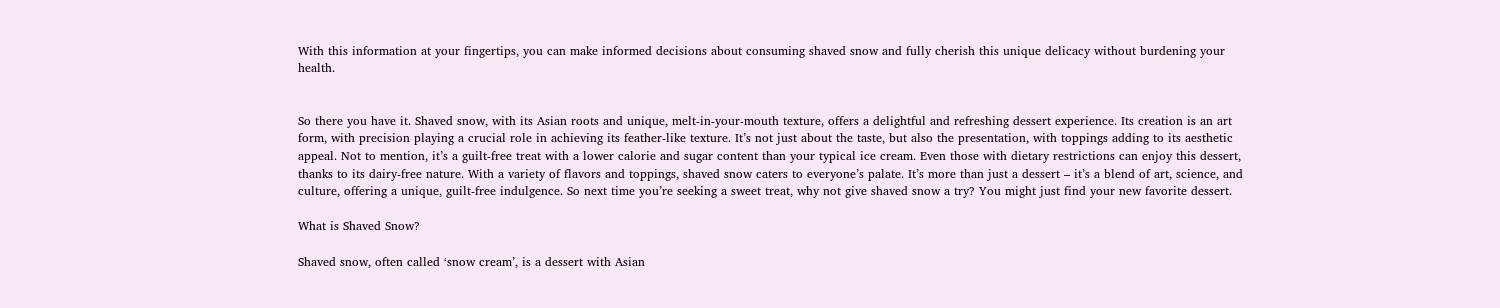With this information at your fingertips, you can make informed decisions about consuming shaved snow and fully cherish this unique delicacy without burdening your health.


So there you have it. Shaved snow, with its Asian roots and unique, melt-in-your-mouth texture, offers a delightful and refreshing dessert experience. Its creation is an art form, with precision playing a crucial role in achieving its feather-like texture. It’s not just about the taste, but also the presentation, with toppings adding to its aesthetic appeal. Not to mention, it’s a guilt-free treat with a lower calorie and sugar content than your typical ice cream. Even those with dietary restrictions can enjoy this dessert, thanks to its dairy-free nature. With a variety of flavors and toppings, shaved snow caters to everyone’s palate. It’s more than just a dessert – it’s a blend of art, science, and culture, offering a unique, guilt-free indulgence. So next time you’re seeking a sweet treat, why not give shaved snow a try? You might just find your new favorite dessert.

What is Shaved Snow?

Shaved snow, often called ‘snow cream’, is a dessert with Asian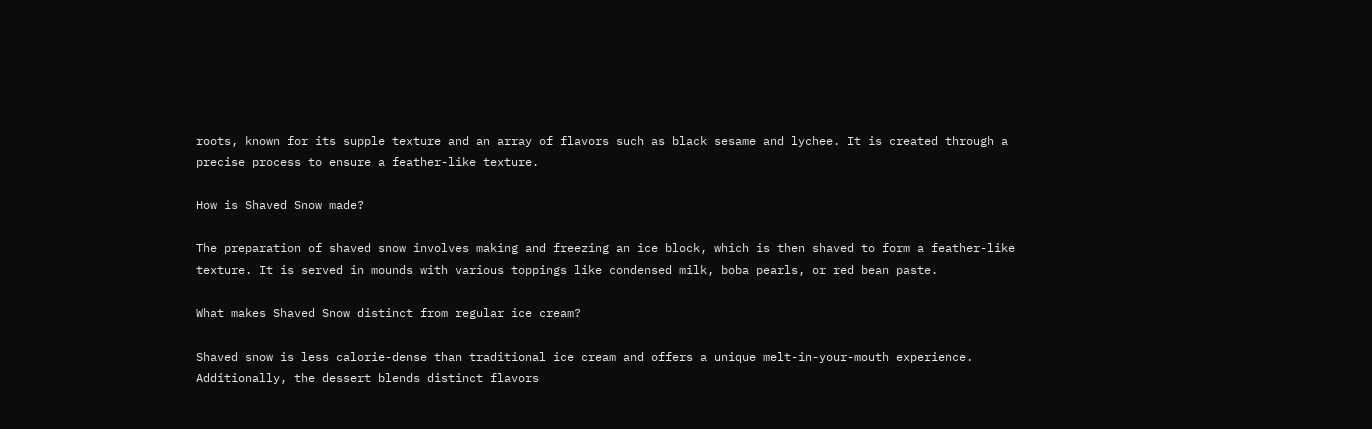roots, known for its supple texture and an array of flavors such as black sesame and lychee. It is created through a precise process to ensure a feather-like texture.

How is Shaved Snow made?

The preparation of shaved snow involves making and freezing an ice block, which is then shaved to form a feather-like texture. It is served in mounds with various toppings like condensed milk, boba pearls, or red bean paste.

What makes Shaved Snow distinct from regular ice cream?

Shaved snow is less calorie-dense than traditional ice cream and offers a unique melt-in-your-mouth experience. Additionally, the dessert blends distinct flavors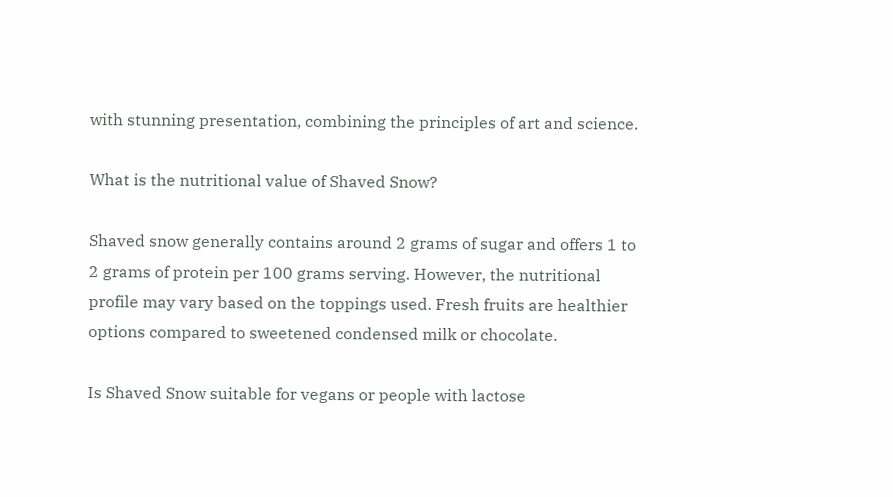with stunning presentation, combining the principles of art and science.

What is the nutritional value of Shaved Snow?

Shaved snow generally contains around 2 grams of sugar and offers 1 to 2 grams of protein per 100 grams serving. However, the nutritional profile may vary based on the toppings used. Fresh fruits are healthier options compared to sweetened condensed milk or chocolate.

Is Shaved Snow suitable for vegans or people with lactose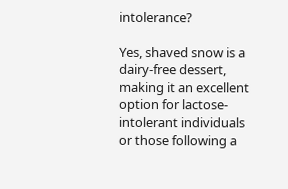intolerance?

Yes, shaved snow is a dairy-free dessert, making it an excellent option for lactose-intolerant individuals or those following a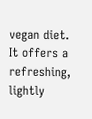vegan diet. It offers a refreshing, lightly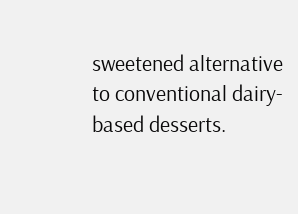sweetened alternative to conventional dairy-based desserts.